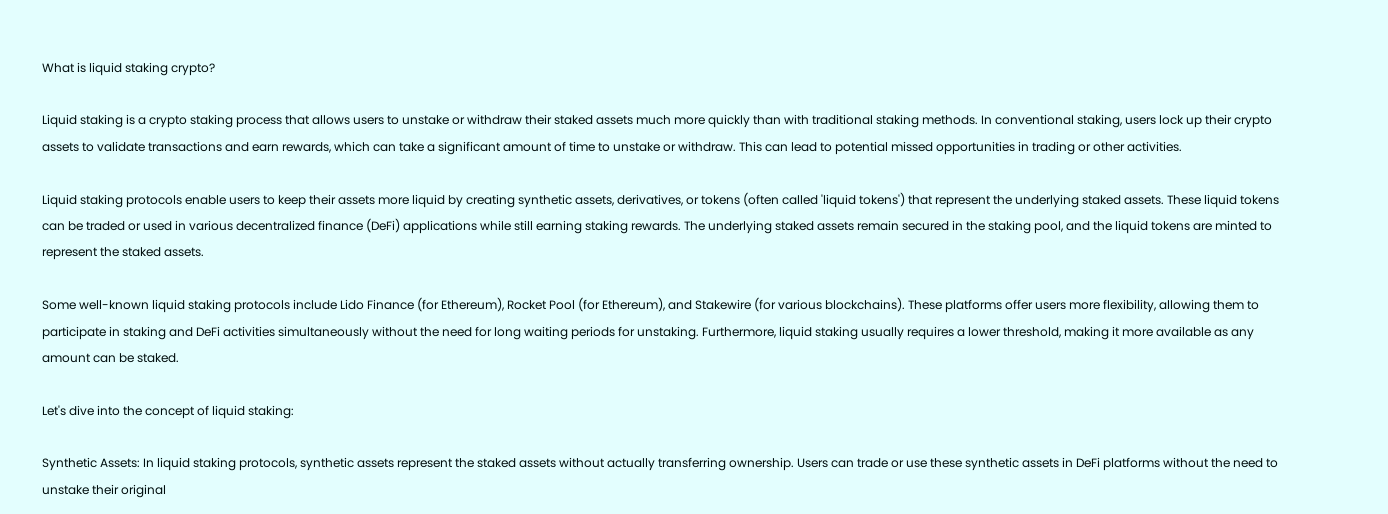What is liquid staking crypto?

Liquid staking is a crypto staking process that allows users to unstake or withdraw their staked assets much more quickly than with traditional staking methods. In conventional staking, users lock up their crypto assets to validate transactions and earn rewards, which can take a significant amount of time to unstake or withdraw. This can lead to potential missed opportunities in trading or other activities.

Liquid staking protocols enable users to keep their assets more liquid by creating synthetic assets, derivatives, or tokens (often called 'liquid tokens') that represent the underlying staked assets. These liquid tokens can be traded or used in various decentralized finance (DeFi) applications while still earning staking rewards. The underlying staked assets remain secured in the staking pool, and the liquid tokens are minted to represent the staked assets.

Some well-known liquid staking protocols include Lido Finance (for Ethereum), Rocket Pool (for Ethereum), and Stakewire (for various blockchains). These platforms offer users more flexibility, allowing them to participate in staking and DeFi activities simultaneously without the need for long waiting periods for unstaking. Furthermore, liquid staking usually requires a lower threshold, making it more available as any amount can be staked.

Let's dive into the concept of liquid staking:

Synthetic Assets: In liquid staking protocols, synthetic assets represent the staked assets without actually transferring ownership. Users can trade or use these synthetic assets in DeFi platforms without the need to unstake their original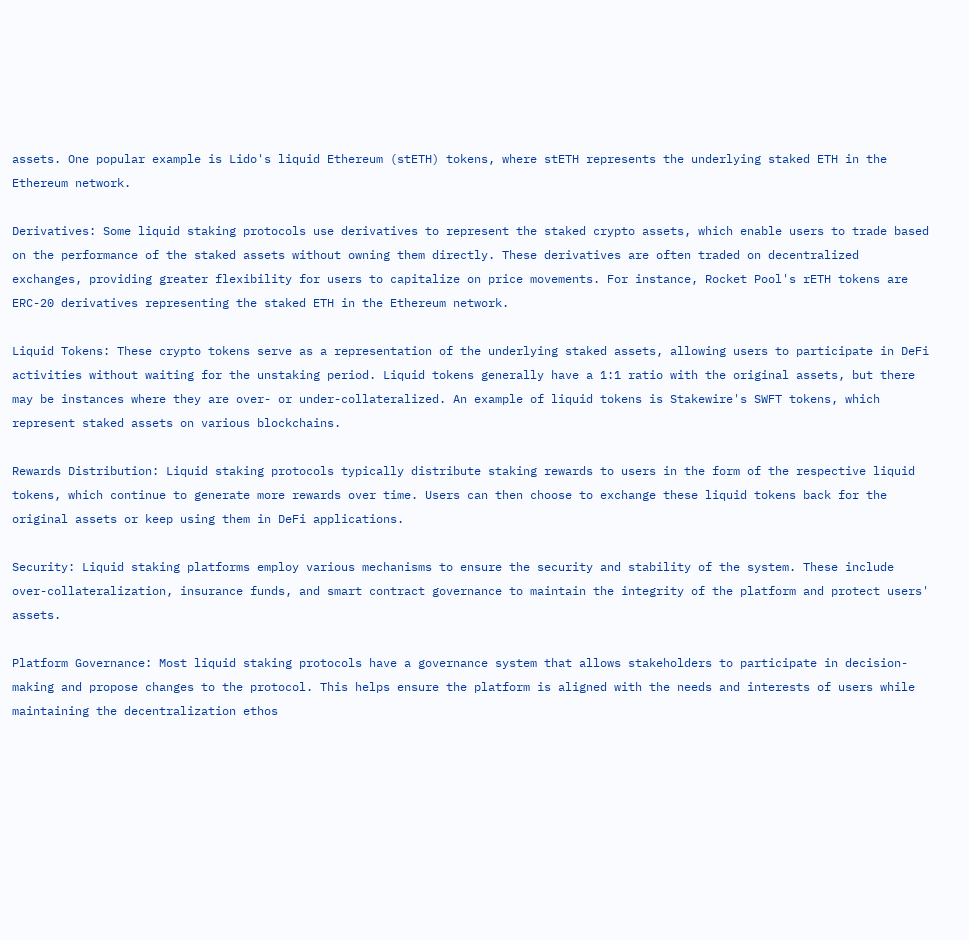assets. One popular example is Lido's liquid Ethereum (stETH) tokens, where stETH represents the underlying staked ETH in the Ethereum network.

Derivatives: Some liquid staking protocols use derivatives to represent the staked crypto assets, which enable users to trade based on the performance of the staked assets without owning them directly. These derivatives are often traded on decentralized exchanges, providing greater flexibility for users to capitalize on price movements. For instance, Rocket Pool's rETH tokens are ERC-20 derivatives representing the staked ETH in the Ethereum network.

Liquid Tokens: These crypto tokens serve as a representation of the underlying staked assets, allowing users to participate in DeFi activities without waiting for the unstaking period. Liquid tokens generally have a 1:1 ratio with the original assets, but there may be instances where they are over- or under-collateralized. An example of liquid tokens is Stakewire's SWFT tokens, which represent staked assets on various blockchains.

Rewards Distribution: Liquid staking protocols typically distribute staking rewards to users in the form of the respective liquid tokens, which continue to generate more rewards over time. Users can then choose to exchange these liquid tokens back for the original assets or keep using them in DeFi applications.

Security: Liquid staking platforms employ various mechanisms to ensure the security and stability of the system. These include over-collateralization, insurance funds, and smart contract governance to maintain the integrity of the platform and protect users' assets.

Platform Governance: Most liquid staking protocols have a governance system that allows stakeholders to participate in decision-making and propose changes to the protocol. This helps ensure the platform is aligned with the needs and interests of users while maintaining the decentralization ethos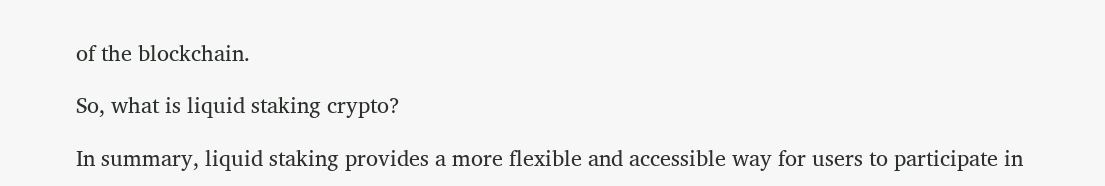of the blockchain.

So, what is liquid staking crypto?

In summary, liquid staking provides a more flexible and accessible way for users to participate in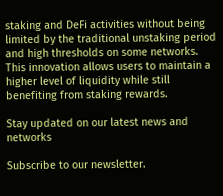staking and DeFi activities without being limited by the traditional unstaking period and high thresholds on some networks. This innovation allows users to maintain a higher level of liquidity while still benefiting from staking rewards.

Stay updated on our latest news and networks

Subscribe to our newsletter.